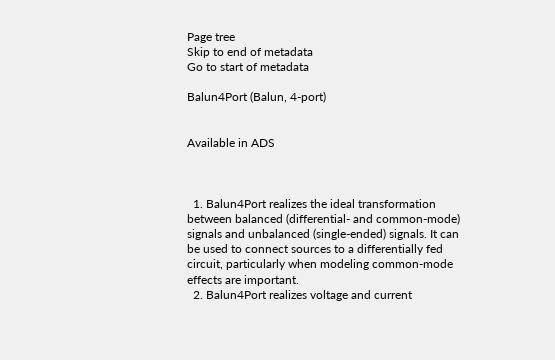Page tree
Skip to end of metadata
Go to start of metadata

Balun4Port (Balun, 4-port)


Available in ADS



  1. Balun4Port realizes the ideal transformation between balanced (differential- and common-mode) signals and unbalanced (single-ended) signals. It can be used to connect sources to a differentially fed circuit, particularly when modeling common-mode effects are important.
  2. Balun4Port realizes voltage and current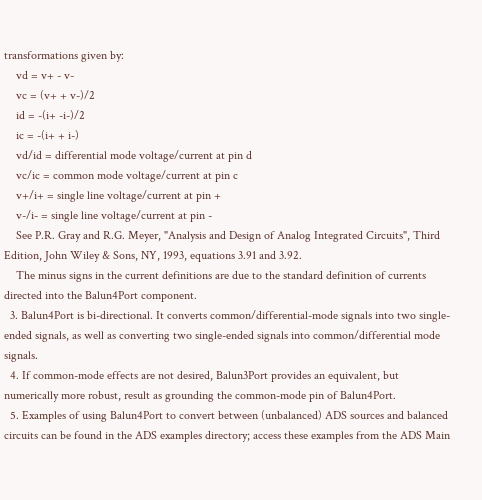transformations given by:
    vd = v+ - v-
    vc = (v+ + v-)/2
    id = -(i+ -i-)/2
    ic = -(i+ + i-)
    vd/id = differential mode voltage/current at pin d
    vc/ic = common mode voltage/current at pin c
    v+/i+ = single line voltage/current at pin +
    v-/i- = single line voltage/current at pin -
    See P.R. Gray and R.G. Meyer, "Analysis and Design of Analog Integrated Circuits", Third Edition, John Wiley & Sons, NY, 1993, equations 3.91 and 3.92.
    The minus signs in the current definitions are due to the standard definition of currents directed into the Balun4Port component.
  3. Balun4Port is bi-directional. It converts common/differential-mode signals into two single-ended signals, as well as converting two single-ended signals into common/differential mode signals.
  4. If common-mode effects are not desired, Balun3Port provides an equivalent, but numerically more robust, result as grounding the common-mode pin of Balun4Port.
  5. Examples of using Balun4Port to convert between (unbalanced) ADS sources and balanced circuits can be found in the ADS examples directory; access these examples from the ADS Main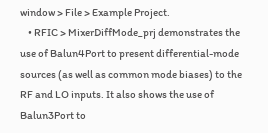window > File > Example Project.
    • RFIC > MixerDiffMode_prj demonstrates the use of Balun4Port to present differential-mode sources (as well as common mode biases) to the RF and LO inputs. It also shows the use of Balun3Port to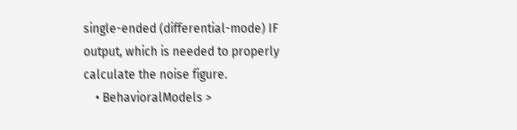single-ended (differential-mode) IF output, which is needed to properly calculate the noise figure.
    • BehavioralModels >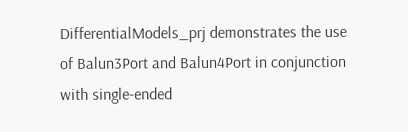DifferentialModels_prj demonstrates the use of Balun3Port and Balun4Port in conjunction with single-ended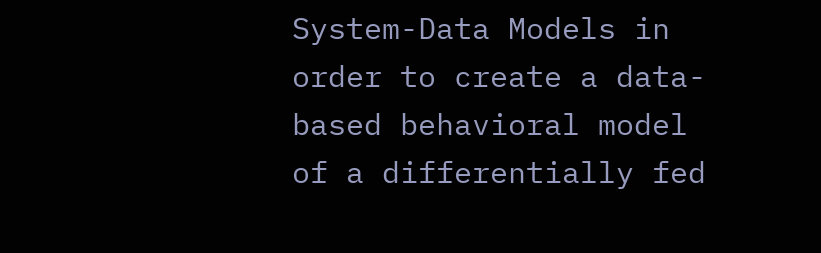System-Data Models in order to create a data-based behavioral model of a differentially fed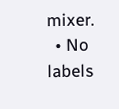mixer.
  • No labels